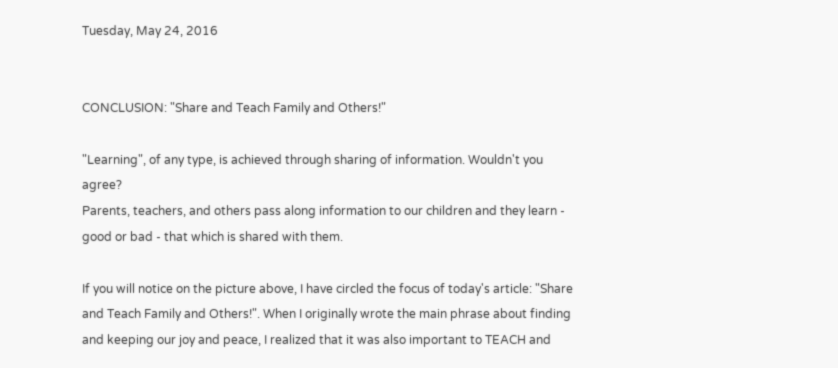Tuesday, May 24, 2016


CONCLUSION: "Share and Teach Family and Others!"

"Learning", of any type, is achieved through sharing of information. Wouldn't you agree?
Parents, teachers, and others pass along information to our children and they learn - good or bad - that which is shared with them.

If you will notice on the picture above, I have circled the focus of today's article: "Share and Teach Family and Others!". When I originally wrote the main phrase about finding and keeping our joy and peace, I realized that it was also important to TEACH and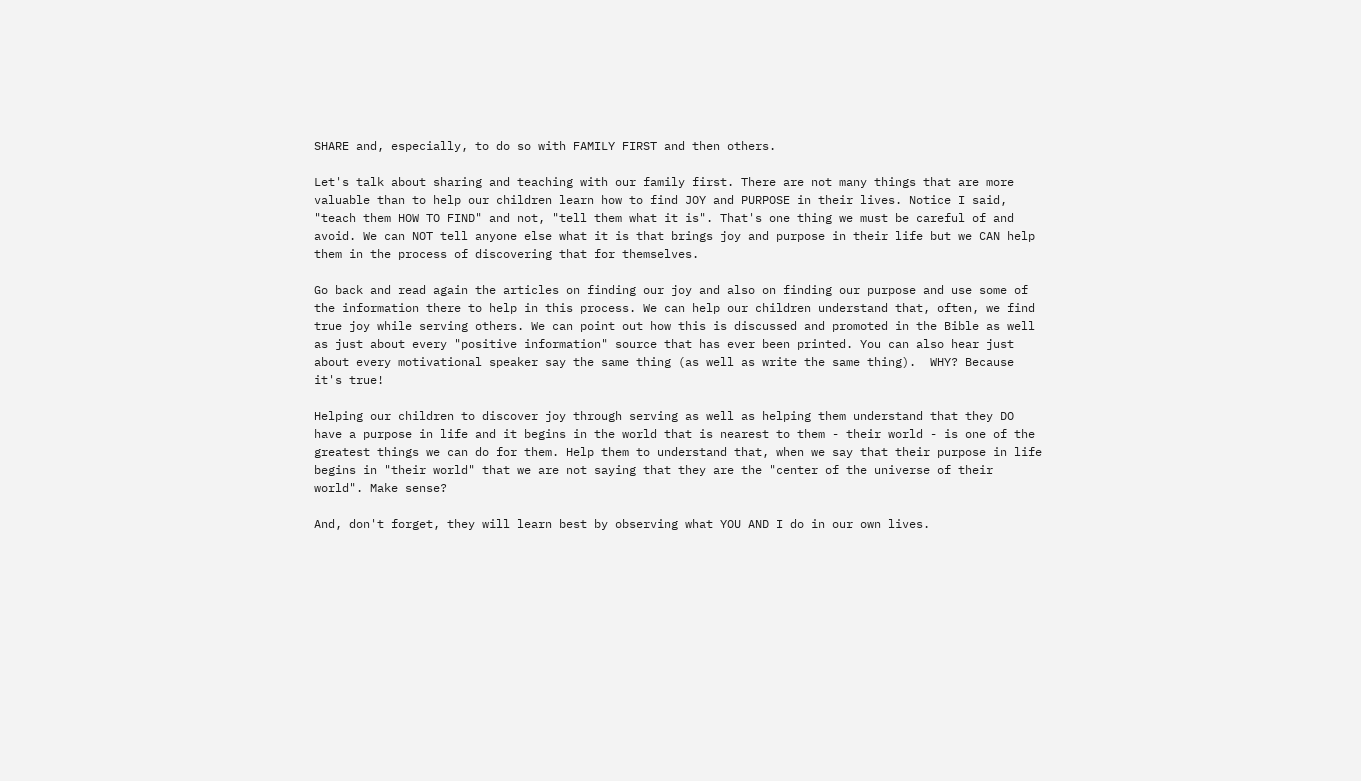SHARE and, especially, to do so with FAMILY FIRST and then others.

Let's talk about sharing and teaching with our family first. There are not many things that are more valuable than to help our children learn how to find JOY and PURPOSE in their lives. Notice I said, "teach them HOW TO FIND" and not, "tell them what it is". That's one thing we must be careful of and avoid. We can NOT tell anyone else what it is that brings joy and purpose in their life but we CAN help them in the process of discovering that for themselves.

Go back and read again the articles on finding our joy and also on finding our purpose and use some of the information there to help in this process. We can help our children understand that, often, we find true joy while serving others. We can point out how this is discussed and promoted in the Bible as well as just about every "positive information" source that has ever been printed. You can also hear just about every motivational speaker say the same thing (as well as write the same thing).  WHY? Because it's true!

Helping our children to discover joy through serving as well as helping them understand that they DO have a purpose in life and it begins in the world that is nearest to them - their world - is one of the greatest things we can do for them. Help them to understand that, when we say that their purpose in life begins in "their world" that we are not saying that they are the "center of the universe of their world". Make sense?

And, don't forget, they will learn best by observing what YOU AND I do in our own lives.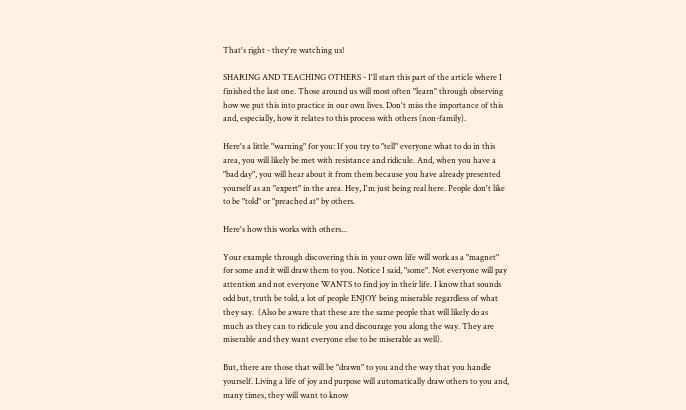That's right - they're watching us!

SHARING AND TEACHING OTHERS - I'll start this part of the article where I finished the last one. Those around us will most often "learn" through observing how we put this into practice in our own lives. Don't miss the importance of this and, especially, how it relates to this process with others (non-family).

Here's a little "warning" for you: If you try to "tell" everyone what to do in this area, you will likely be met with resistance and ridicule. And, when you have a "bad day", you will hear about it from them because you have already presented yourself as an "expert" in the area. Hey, I'm just being real here. People don't like to be "told" or "preached at" by others.

Here's how this works with others...

Your example through discovering this in your own life will work as a "magnet" for some and it will draw them to you. Notice I said, "some". Not everyone will pay attention and not everyone WANTS to find joy in their life. I know that sounds odd but, truth be told, a lot of people ENJOY being miserable regardless of what they say.  (Also be aware that these are the same people that will likely do as much as they can to ridicule you and discourage you along the way. They are miserable and they want everyone else to be miserable as well).

But, there are those that will be "drawn" to you and the way that you handle yourself. Living a life of joy and purpose will automatically draw others to you and, many times, they will want to know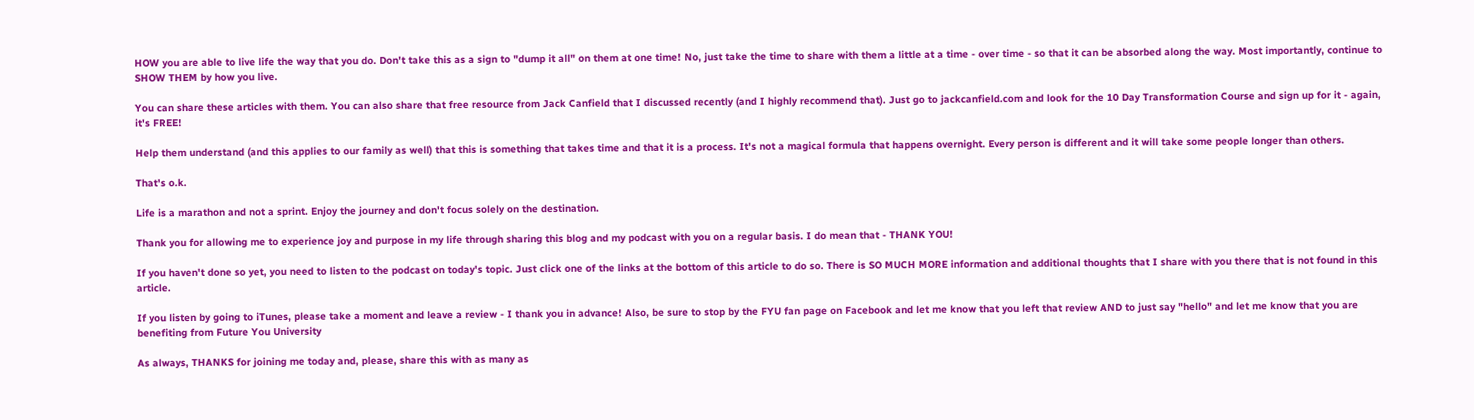HOW you are able to live life the way that you do. Don't take this as a sign to "dump it all" on them at one time! No, just take the time to share with them a little at a time - over time - so that it can be absorbed along the way. Most importantly, continue to SHOW THEM by how you live.

You can share these articles with them. You can also share that free resource from Jack Canfield that I discussed recently (and I highly recommend that). Just go to jackcanfield.com and look for the 10 Day Transformation Course and sign up for it - again, it's FREE!

Help them understand (and this applies to our family as well) that this is something that takes time and that it is a process. It's not a magical formula that happens overnight. Every person is different and it will take some people longer than others.

That's o.k.

Life is a marathon and not a sprint. Enjoy the journey and don't focus solely on the destination.

Thank you for allowing me to experience joy and purpose in my life through sharing this blog and my podcast with you on a regular basis. I do mean that - THANK YOU!

If you haven't done so yet, you need to listen to the podcast on today's topic. Just click one of the links at the bottom of this article to do so. There is SO MUCH MORE information and additional thoughts that I share with you there that is not found in this article.

If you listen by going to iTunes, please take a moment and leave a review - I thank you in advance! Also, be sure to stop by the FYU fan page on Facebook and let me know that you left that review AND to just say "hello" and let me know that you are benefiting from Future You University

As always, THANKS for joining me today and, please, share this with as many as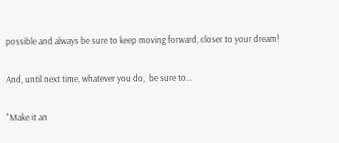possible and always be sure to keep moving forward, closer to your dream!

And, until next time, whatever you do,  be sure to...

"Make it an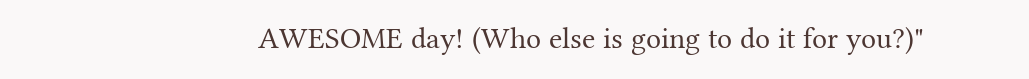AWESOME day! (Who else is going to do it for you?)"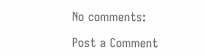No comments:

Post a Comment